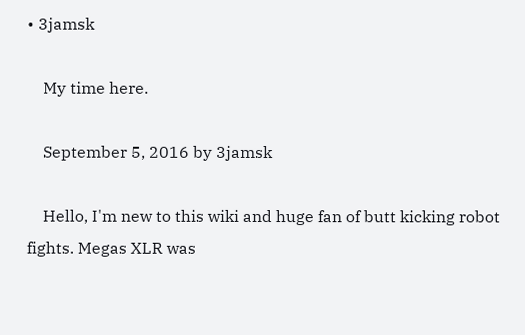• 3jamsk

    My time here.

    September 5, 2016 by 3jamsk

    Hello, I'm new to this wiki and huge fan of butt kicking robot fights. Megas XLR was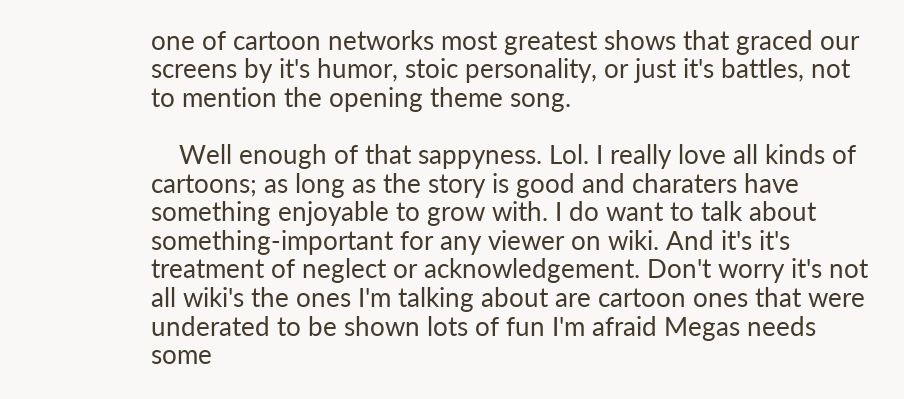one of cartoon networks most greatest shows that graced our screens by it's humor, stoic personality, or just it's battles, not to mention the opening theme song.

    Well enough of that sappyness. Lol. I really love all kinds of cartoons; as long as the story is good and charaters have something enjoyable to grow with. I do want to talk about something-important for any viewer on wiki. And it's it's treatment of neglect or acknowledgement. Don't worry it's not all wiki's the ones I'm talking about are cartoon ones that were underated to be shown lots of fun I'm afraid Megas needs some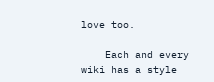love too.

    Each and every wiki has a style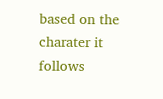based on the charater it follows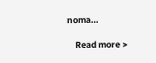noma…

    Read more >